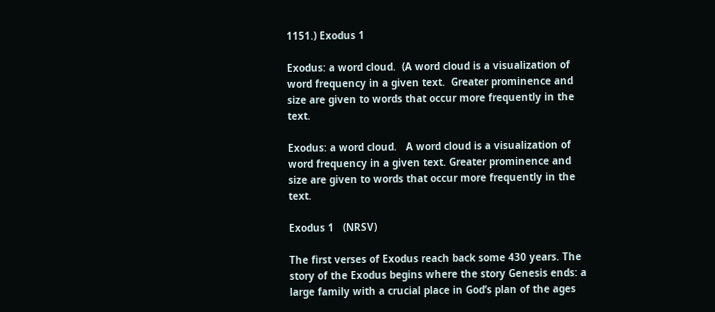1151.) Exodus 1

Exodus: a word cloud.  (A word cloud is a visualization of word frequency in a given text.  Greater prominence and size are given to words that occur more frequently in the text.

Exodus: a word cloud.   A word cloud is a visualization of word frequency in a given text. Greater prominence and size are given to words that occur more frequently in the text.

Exodus 1   (NRSV)

The first verses of Exodus reach back some 430 years. The story of the Exodus begins where the story Genesis ends: a large family with a crucial place in God’s plan of the ages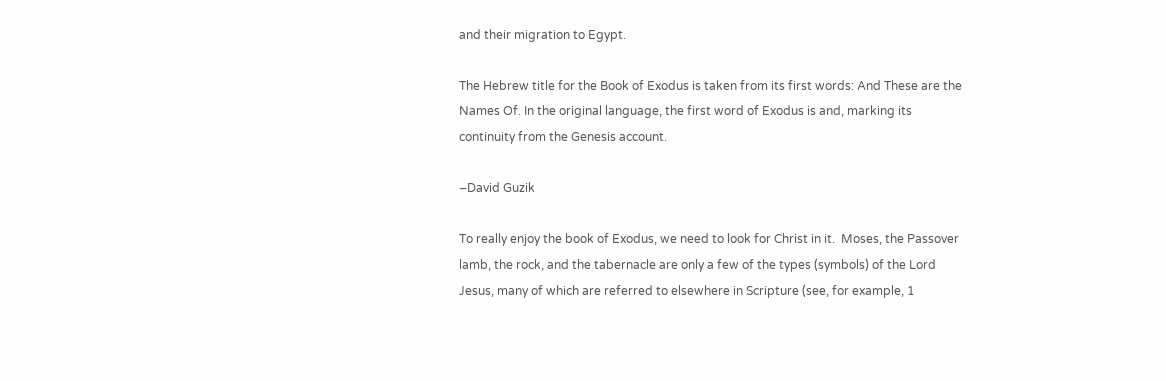and their migration to Egypt.

The Hebrew title for the Book of Exodus is taken from its first words: And These are the Names Of. In the original language, the first word of Exodus is and, marking its continuity from the Genesis account.

–David Guzik

To really enjoy the book of Exodus, we need to look for Christ in it.  Moses, the Passover lamb, the rock, and the tabernacle are only a few of the types (symbols) of the Lord Jesus, many of which are referred to elsewhere in Scripture (see, for example, 1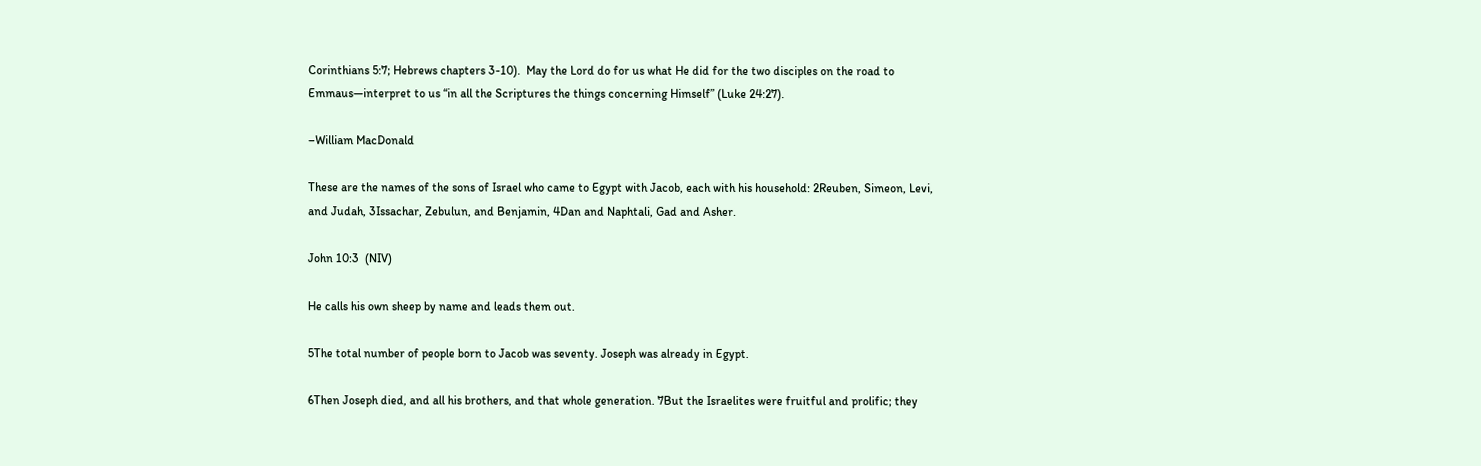Corinthians 5:7; Hebrews chapters 3-10).  May the Lord do for us what He did for the two disciples on the road to Emmaus—interpret to us “in all the Scriptures the things concerning Himself” (Luke 24:27).

–William MacDonald

These are the names of the sons of Israel who came to Egypt with Jacob, each with his household: 2Reuben, Simeon, Levi, and Judah, 3Issachar, Zebulun, and Benjamin, 4Dan and Naphtali, Gad and Asher.

John 10:3  (NIV)

He calls his own sheep by name and leads them out.

5The total number of people born to Jacob was seventy. Joseph was already in Egypt.

6Then Joseph died, and all his brothers, and that whole generation. 7But the Israelites were fruitful and prolific; they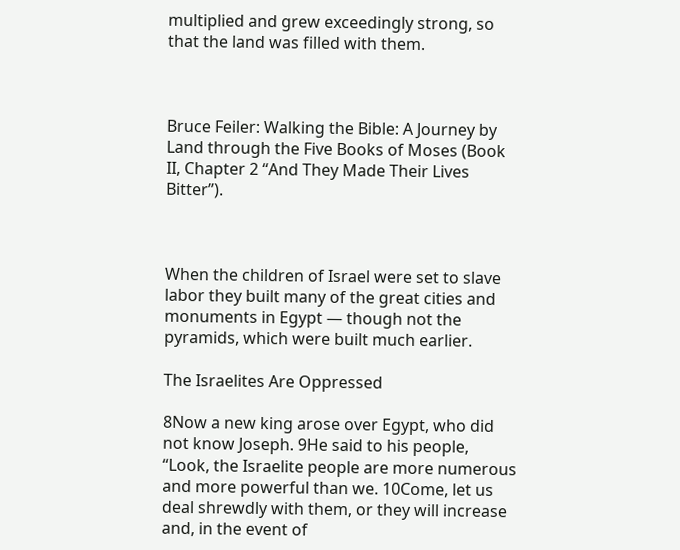multiplied and grew exceedingly strong, so that the land was filled with them.



Bruce Feiler: Walking the Bible: A Journey by Land through the Five Books of Moses (Book II, Chapter 2 “And They Made Their Lives Bitter”).



When the children of Israel were set to slave labor they built many of the great cities and monuments in Egypt — though not the pyramids, which were built much earlier.

The Israelites Are Oppressed

8Now a new king arose over Egypt, who did not know Joseph. 9He said to his people, “Look, the Israelite people are more numerous and more powerful than we. 10Come, let us deal shrewdly with them, or they will increase and, in the event of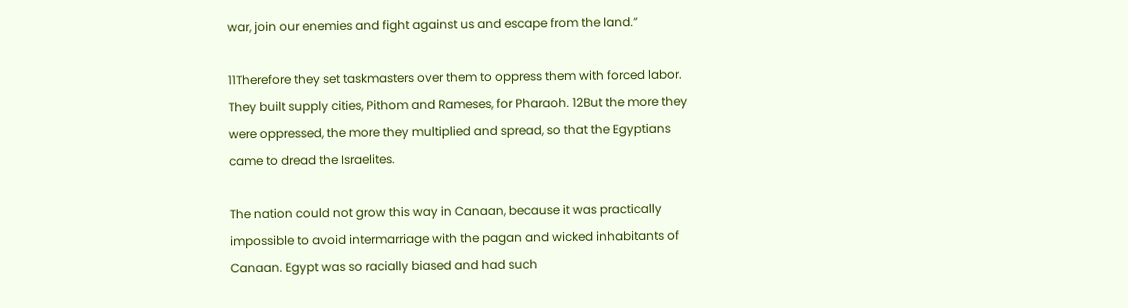war, join our enemies and fight against us and escape from the land.”

11Therefore they set taskmasters over them to oppress them with forced labor. They built supply cities, Pithom and Rameses, for Pharaoh. 12But the more they were oppressed, the more they multiplied and spread, so that the Egyptians came to dread the Israelites.

The nation could not grow this way in Canaan, because it was practically impossible to avoid intermarriage with the pagan and wicked inhabitants of Canaan. Egypt was so racially biased and had such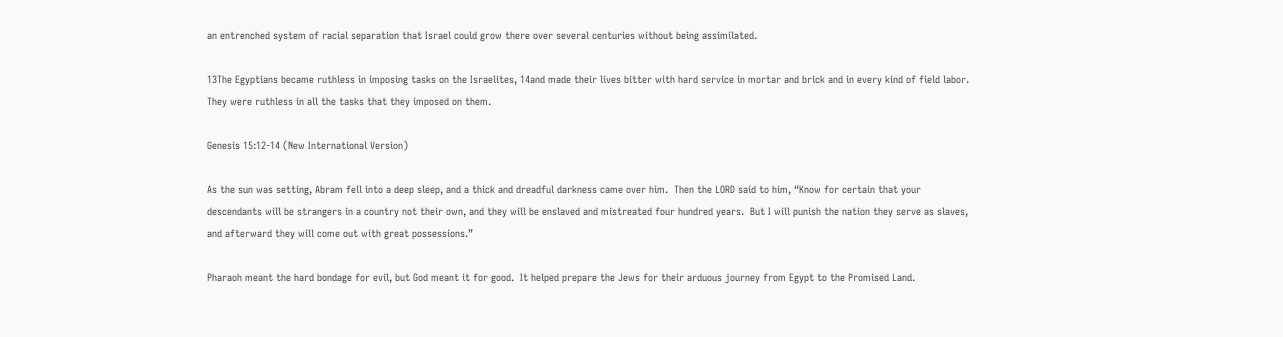an entrenched system of racial separation that Israel could grow there over several centuries without being assimilated.

13The Egyptians became ruthless in imposing tasks on the Israelites, 14and made their lives bitter with hard service in mortar and brick and in every kind of field labor. They were ruthless in all the tasks that they imposed on them.

Genesis 15:12-14 (New International Version)

As the sun was setting, Abram fell into a deep sleep, and a thick and dreadful darkness came over him.  Then the LORD said to him, “Know for certain that your descendants will be strangers in a country not their own, and they will be enslaved and mistreated four hundred years.  But I will punish the nation they serve as slaves, and afterward they will come out with great possessions.”

Pharaoh meant the hard bondage for evil, but God meant it for good.  It helped prepare the Jews for their arduous journey from Egypt to the Promised Land.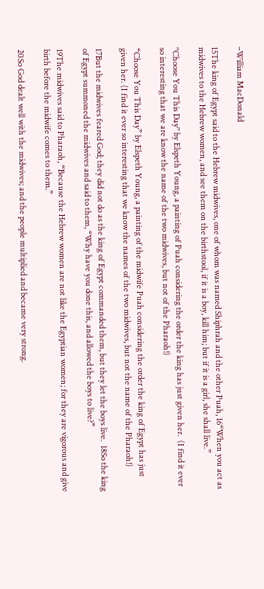–William MacDonald

15The king of Egypt said to the Hebrew midwives, one of whom was named Shiphrah and the other Puah, 16“When you act as midwives to the Hebrew women, and see them on the birthstool, if it is a boy, kill him; but if it is a girl, she shall live.”

"Choose You This Day" by Elspeth Young, a painting of Puah considering the order the king has just given her.  (I find it ever so interesting that we are know the name of the two midwives, but not of the Pharaoh!)

“Choose You This Day” by Elspeth Young, a painting of the midwife Puah considering the order the king of Egypt has just given her. (I find it ever so interesting that we know the names of the two midwives, but not the name of the Pharaoh!)

17But the midwives feared God; they did not do as the king of Egypt commanded them, but they let the boys live.  18So the king of Egypt summoned the midwives and said to them, “Why have you done this, and allowed the boys to live?”

19The midwives said to Pharaoh, “Because the Hebrew women are not like the Egyptian women; for they are vigorous and give birth before the midwife comes to them.”

20So God dealt well with the midwives; and the people multiplied and became very strong.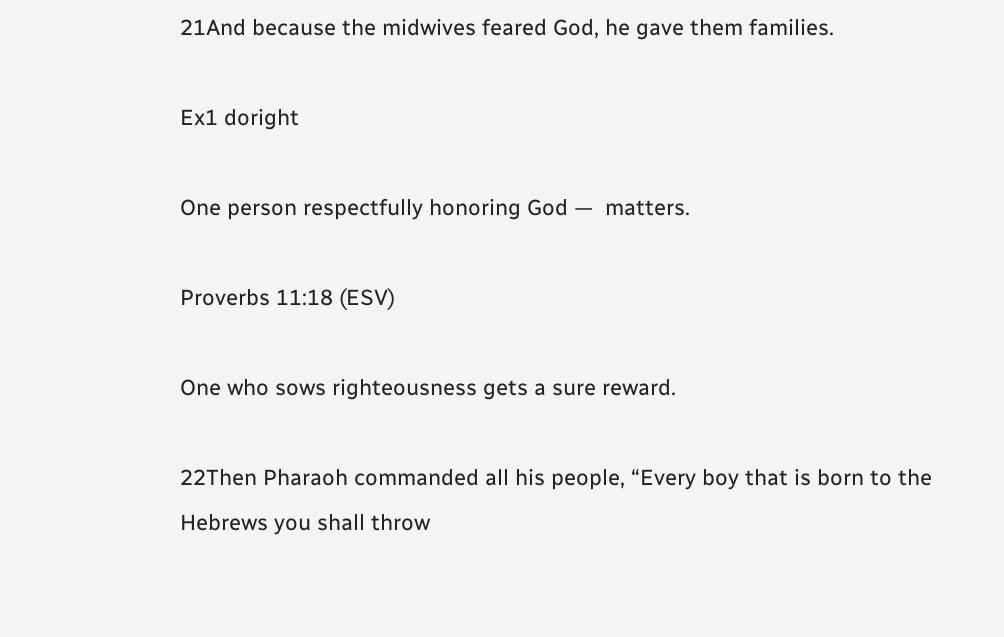21And because the midwives feared God, he gave them families.

Ex1 doright

One person respectfully honoring God —  matters.

Proverbs 11:18 (ESV)

One who sows righteousness gets a sure reward.

22Then Pharaoh commanded all his people, “Every boy that is born to the Hebrews you shall throw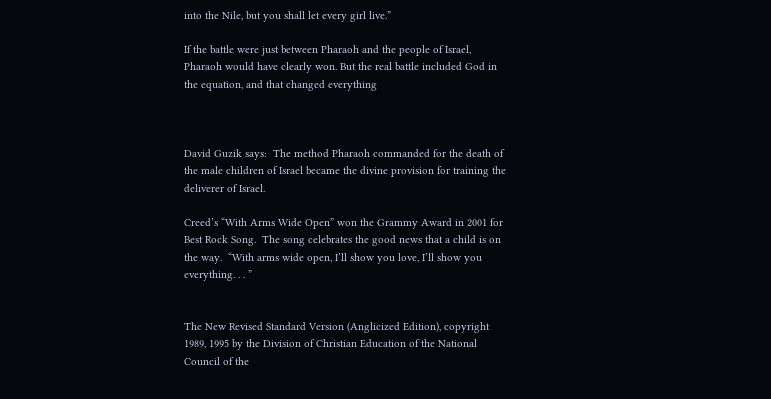into the Nile, but you shall let every girl live.”

If the battle were just between Pharaoh and the people of Israel, Pharaoh would have clearly won. But the real battle included God in the equation, and that changed everything



David Guzik says:  The method Pharaoh commanded for the death of the male children of Israel became the divine provision for training the deliverer of Israel.

Creed’s “With Arms Wide Open” won the Grammy Award in 2001 for Best Rock Song.  The song celebrates the good news that a child is on the way.  “With arms wide open, I’ll show you love, I’ll show you everything. . . ”


The New Revised Standard Version (Anglicized Edition), copyright 1989, 1995 by the Division of Christian Education of the National Council of the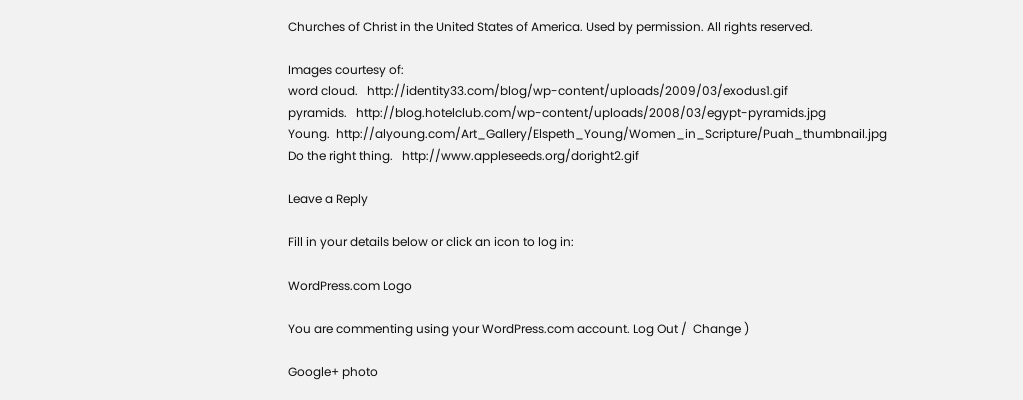Churches of Christ in the United States of America. Used by permission. All rights reserved.

Images courtesy of:
word cloud.   http://identity33.com/blog/wp-content/uploads/2009/03/exodus1.gif
pyramids.   http://blog.hotelclub.com/wp-content/uploads/2008/03/egypt-pyramids.jpg
Young.  http://alyoung.com/Art_Gallery/Elspeth_Young/Women_in_Scripture/Puah_thumbnail.jpg
Do the right thing.   http://www.appleseeds.org/doright2.gif

Leave a Reply

Fill in your details below or click an icon to log in:

WordPress.com Logo

You are commenting using your WordPress.com account. Log Out /  Change )

Google+ photo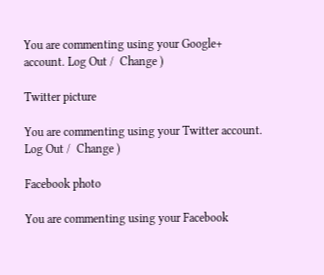You are commenting using your Google+ account. Log Out /  Change )

Twitter picture

You are commenting using your Twitter account. Log Out /  Change )

Facebook photo

You are commenting using your Facebook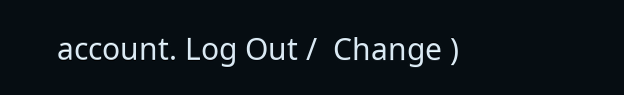account. Log Out /  Change )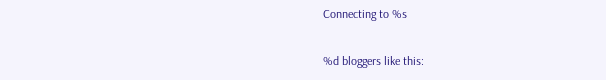Connecting to %s

%d bloggers like this: